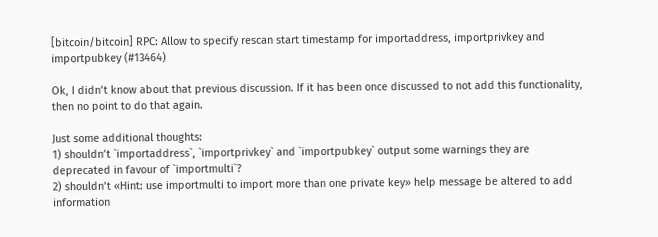[bitcoin/bitcoin] RPC: Allow to specify rescan start timestamp for importaddress, importprivkey and importpubkey (#13464)

Ok, I didn’t know about that previous discussion. If it has been once discussed to not add this functionality, then no point to do that again.

Just some additional thoughts:
1) shouldn’t `importaddress`, `importprivkey` and `importpubkey` output some warnings they are deprecated in favour of `importmulti`?
2) shouldn’t «Hint: use importmulti to import more than one private key» help message be altered to add information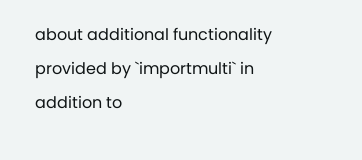about additional functionality provided by `importmulti` in addition to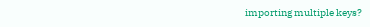importing multiple keys?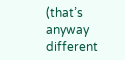(that’s anyway different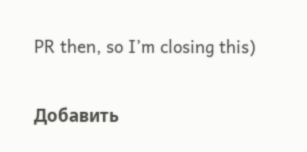PR then, so I’m closing this)

Добавить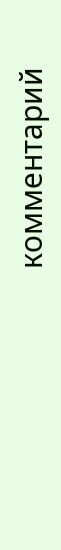комментарий